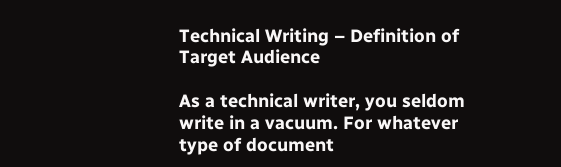Technical Writing – Definition of Target Audience

As a technical writer, you seldom write in a vacuum. For whatever type of document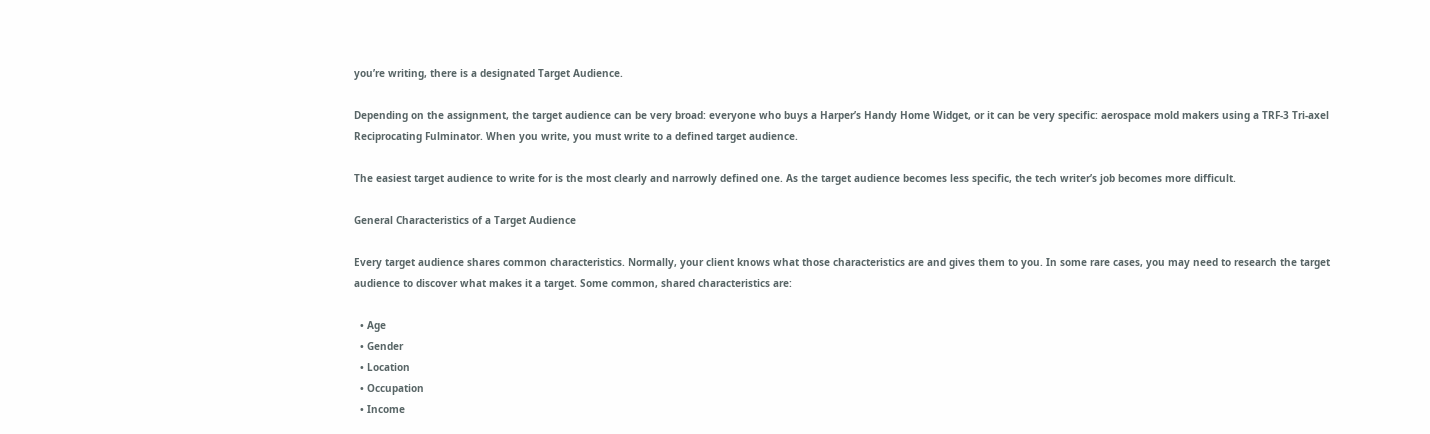you’re writing, there is a designated Target Audience.

Depending on the assignment, the target audience can be very broad: everyone who buys a Harper’s Handy Home Widget, or it can be very specific: aerospace mold makers using a TRF-3 Tri-axel Reciprocating Fulminator. When you write, you must write to a defined target audience.

The easiest target audience to write for is the most clearly and narrowly defined one. As the target audience becomes less specific, the tech writer’s job becomes more difficult.

General Characteristics of a Target Audience

Every target audience shares common characteristics. Normally, your client knows what those characteristics are and gives them to you. In some rare cases, you may need to research the target audience to discover what makes it a target. Some common, shared characteristics are:

  • Age
  • Gender
  • Location
  • Occupation
  • Income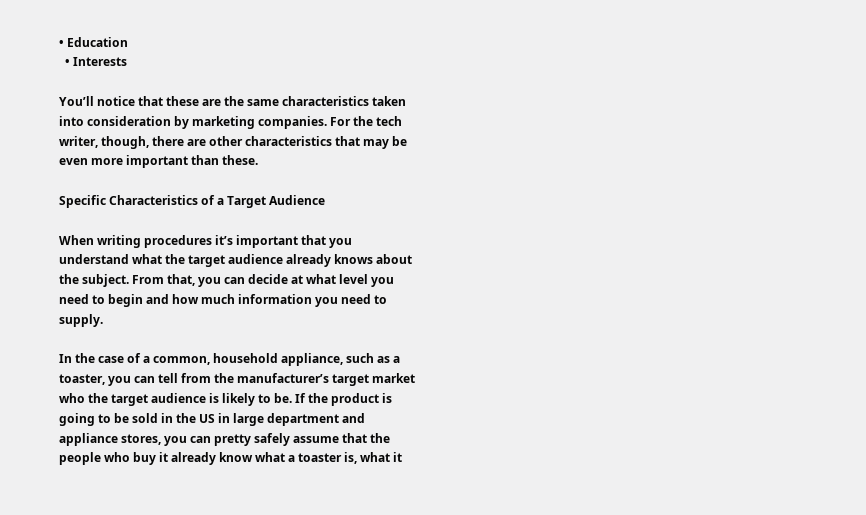• Education
  • Interests

You’ll notice that these are the same characteristics taken into consideration by marketing companies. For the tech writer, though, there are other characteristics that may be even more important than these.

Specific Characteristics of a Target Audience

When writing procedures it’s important that you understand what the target audience already knows about the subject. From that, you can decide at what level you need to begin and how much information you need to supply.

In the case of a common, household appliance, such as a toaster, you can tell from the manufacturer’s target market who the target audience is likely to be. If the product is going to be sold in the US in large department and appliance stores, you can pretty safely assume that the people who buy it already know what a toaster is, what it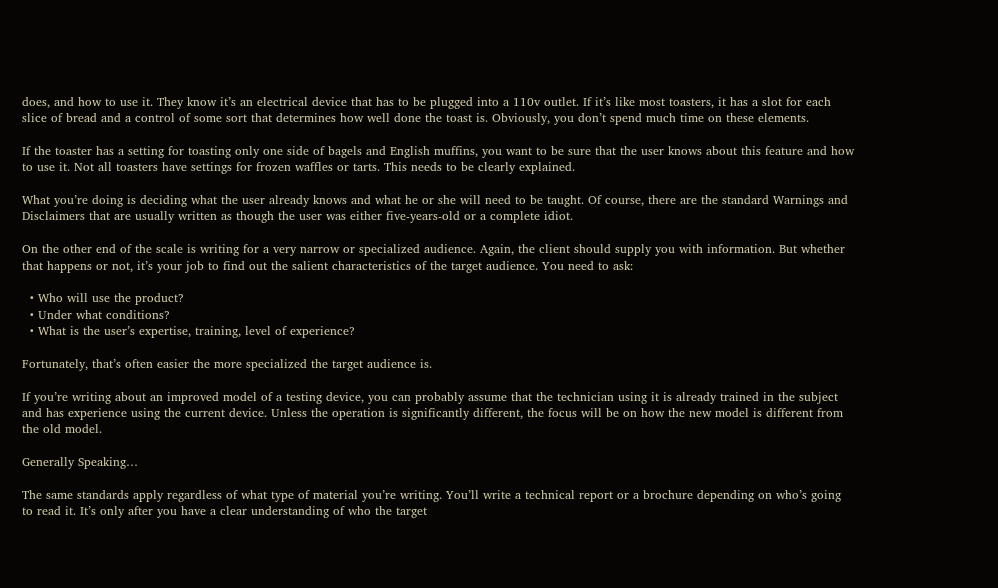does, and how to use it. They know it’s an electrical device that has to be plugged into a 110v outlet. If it’s like most toasters, it has a slot for each slice of bread and a control of some sort that determines how well done the toast is. Obviously, you don’t spend much time on these elements.

If the toaster has a setting for toasting only one side of bagels and English muffins, you want to be sure that the user knows about this feature and how to use it. Not all toasters have settings for frozen waffles or tarts. This needs to be clearly explained.

What you’re doing is deciding what the user already knows and what he or she will need to be taught. Of course, there are the standard Warnings and Disclaimers that are usually written as though the user was either five-years-old or a complete idiot.

On the other end of the scale is writing for a very narrow or specialized audience. Again, the client should supply you with information. But whether that happens or not, it’s your job to find out the salient characteristics of the target audience. You need to ask:

  • Who will use the product?
  • Under what conditions?
  • What is the user’s expertise, training, level of experience?

Fortunately, that’s often easier the more specialized the target audience is.

If you’re writing about an improved model of a testing device, you can probably assume that the technician using it is already trained in the subject and has experience using the current device. Unless the operation is significantly different, the focus will be on how the new model is different from the old model.

Generally Speaking…

The same standards apply regardless of what type of material you’re writing. You’ll write a technical report or a brochure depending on who’s going to read it. It’s only after you have a clear understanding of who the target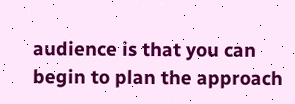audience is that you can begin to plan the approach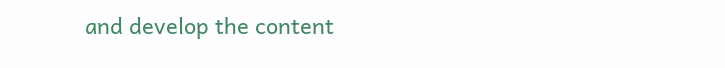and develop the content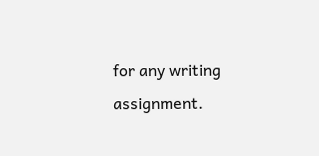for any writing assignment.